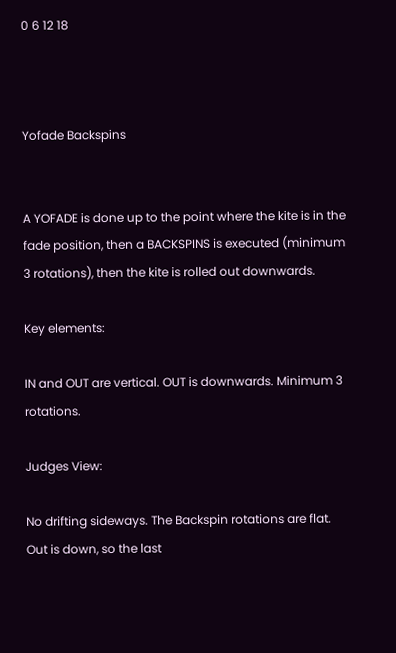0 6 12 18



Yofade Backspins


A YOFADE is done up to the point where the kite is in the fade position, then a BACKSPINS is executed (minimum 3 rotations), then the kite is rolled out downwards.

Key elements:

IN and OUT are vertical. OUT is downwards. Minimum 3 rotations.

Judges View:

No drifting sideways. The Backspin rotations are flat. Out is down, so the last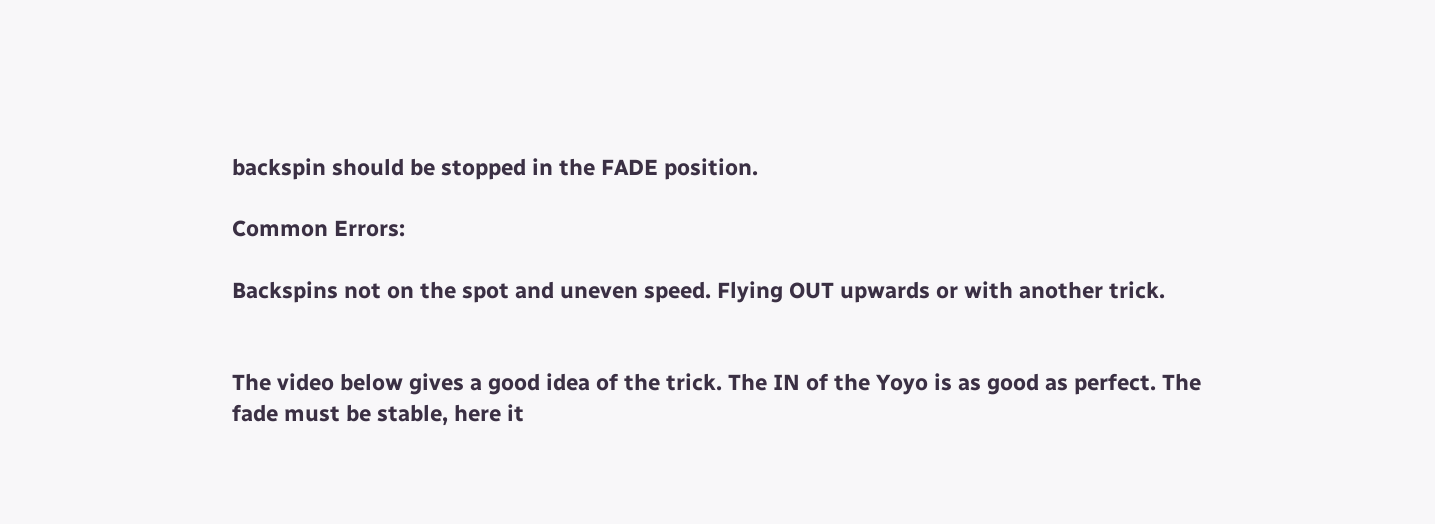backspin should be stopped in the FADE position.

Common Errors:

Backspins not on the spot and uneven speed. Flying OUT upwards or with another trick.


The video below gives a good idea of the trick. The IN of the Yoyo is as good as perfect. The fade must be stable, here it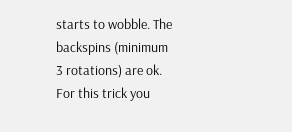starts to wobble. The backspins (minimum 3 rotations) are ok. For this trick you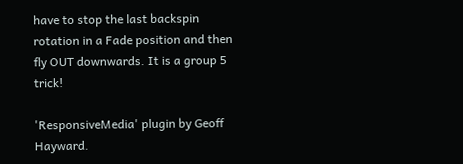have to stop the last backspin rotation in a Fade position and then fly OUT downwards. It is a group 5 trick!

'ResponsiveMedia' plugin by Geoff Hayward.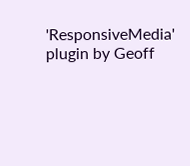'ResponsiveMedia' plugin by Geoff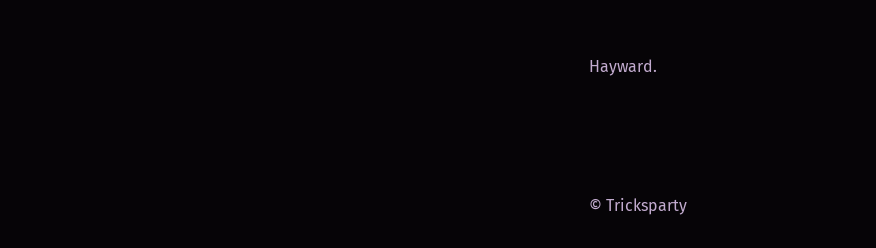Hayward.





© Tricksparty